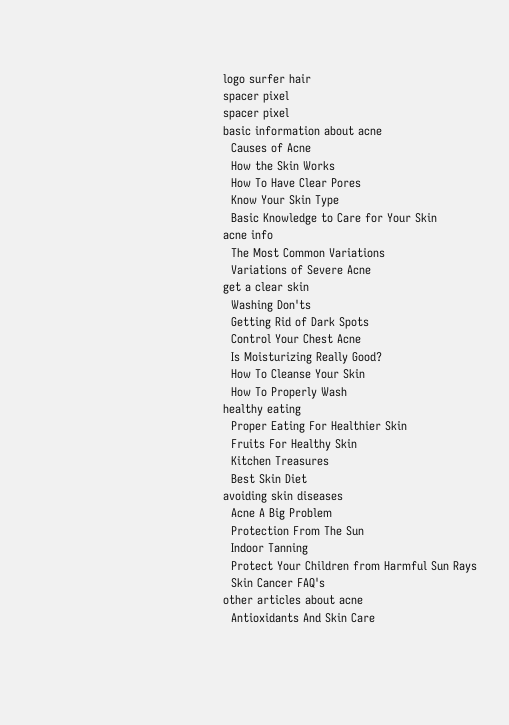logo surfer hair
spacer pixel
spacer pixel
basic information about acne
  Causes of Acne
  How the Skin Works
  How To Have Clear Pores
  Know Your Skin Type
  Basic Knowledge to Care for Your Skin
acne info
  The Most Common Variations
  Variations of Severe Acne
get a clear skin
  Washing Don'ts
  Getting Rid of Dark Spots
  Control Your Chest Acne
  Is Moisturizing Really Good?
  How To Cleanse Your Skin
  How To Properly Wash
healthy eating
  Proper Eating For Healthier Skin
  Fruits For Healthy Skin
  Kitchen Treasures
  Best Skin Diet
avoiding skin diseases
  Acne A Big Problem
  Protection From The Sun
  Indoor Tanning
  Protect Your Children from Harmful Sun Rays
  Skin Cancer FAQ's
other articles about acne
  Antioxidants And Skin Care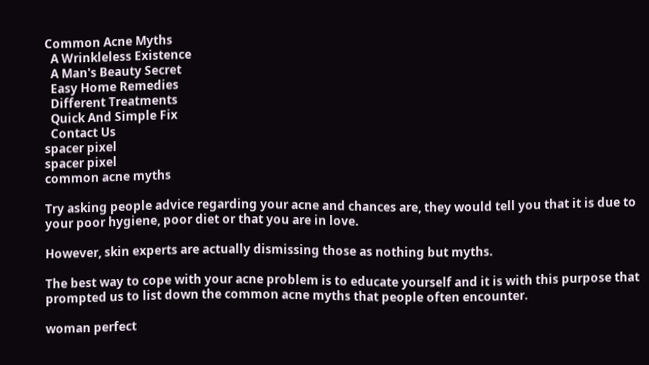Common Acne Myths
  A Wrinkleless Existence
  A Man's Beauty Secret
  Easy Home Remedies
  Different Treatments
  Quick And Simple Fix
  Contact Us
spacer pixel
spacer pixel
common acne myths

Try asking people advice regarding your acne and chances are, they would tell you that it is due to your poor hygiene, poor diet or that you are in love.

However, skin experts are actually dismissing those as nothing but myths.

The best way to cope with your acne problem is to educate yourself and it is with this purpose that prompted us to list down the common acne myths that people often encounter.

woman perfect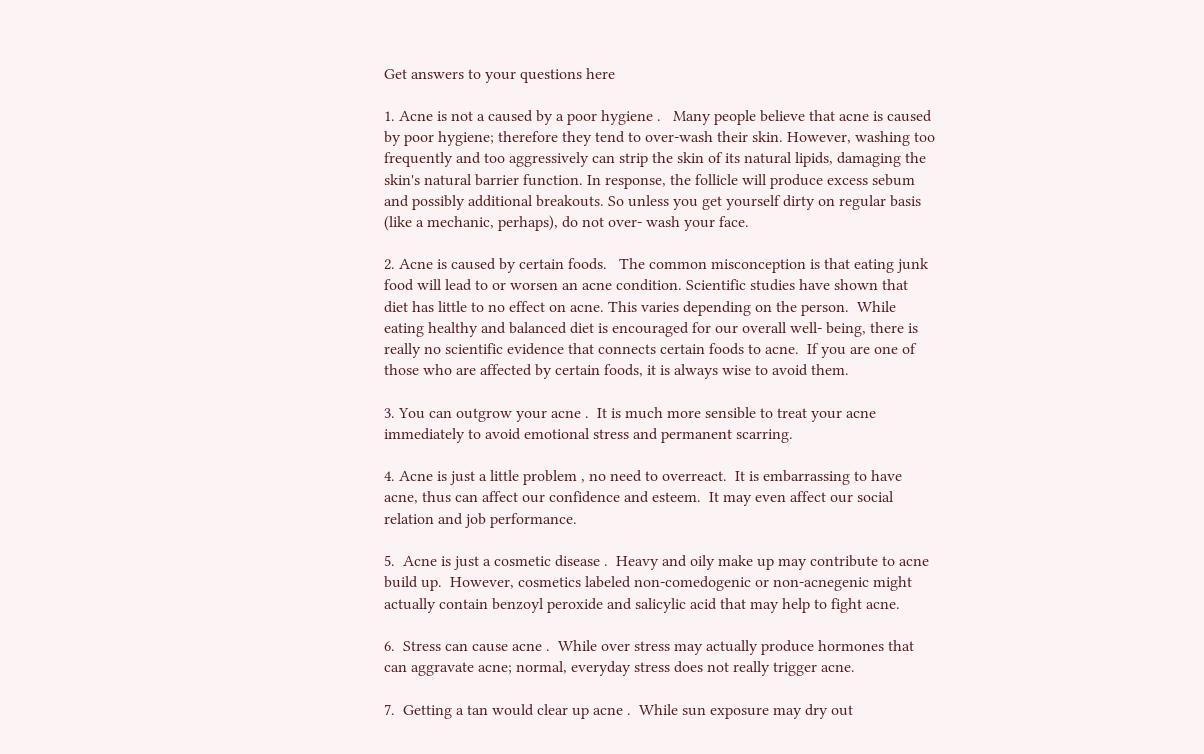Get answers to your questions here

1. Acne is not a caused by a poor hygiene .   Many people believe that acne is caused by poor hygiene; therefore they tend to over-wash their skin. However, washing too frequently and too aggressively can strip the skin of its natural lipids, damaging the skin's natural barrier function. In response, the follicle will produce excess sebum and possibly additional breakouts. So unless you get yourself dirty on regular basis (like a mechanic, perhaps), do not over- wash your face.

2. Acne is caused by certain foods.   The common misconception is that eating junk food will lead to or worsen an acne condition. Scientific studies have shown that diet has little to no effect on acne. This varies depending on the person.  While eating healthy and balanced diet is encouraged for our overall well- being, there is really no scientific evidence that connects certain foods to acne.  If you are one of those who are affected by certain foods, it is always wise to avoid them.

3. You can outgrow your acne .  It is much more sensible to treat your acne immediately to avoid emotional stress and permanent scarring.

4. Acne is just a little problem , no need to overreact.  It is embarrassing to have acne, thus can affect our confidence and esteem.  It may even affect our social relation and job performance.

5.  Acne is just a cosmetic disease .  Heavy and oily make up may contribute to acne build up.  However, cosmetics labeled non-comedogenic or non-acnegenic might actually contain benzoyl peroxide and salicylic acid that may help to fight acne.

6.  Stress can cause acne .  While over stress may actually produce hormones that can aggravate acne; normal, everyday stress does not really trigger acne.

7.  Getting a tan would clear up acne .  While sun exposure may dry out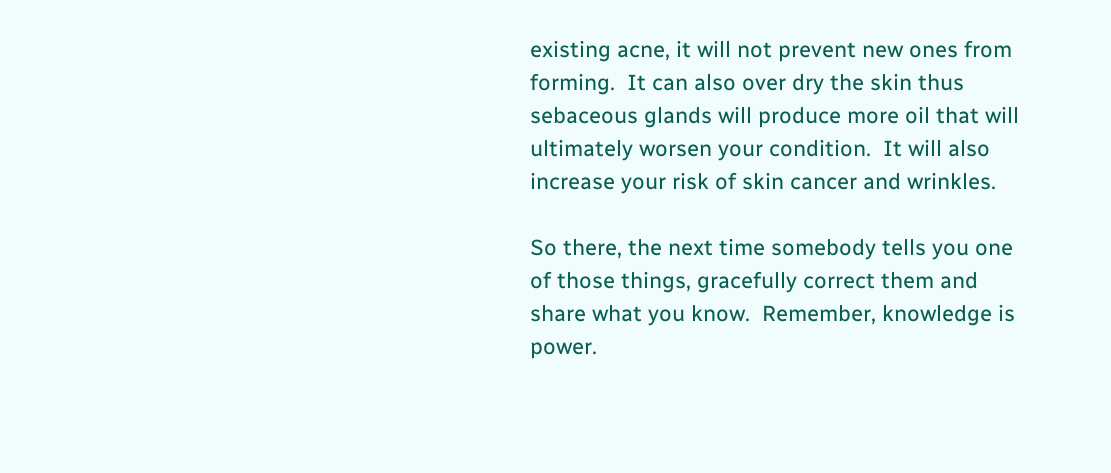existing acne, it will not prevent new ones from forming.  It can also over dry the skin thus sebaceous glands will produce more oil that will ultimately worsen your condition.  It will also increase your risk of skin cancer and wrinkles.

So there, the next time somebody tells you one of those things, gracefully correct them and share what you know.  Remember, knowledge is power.